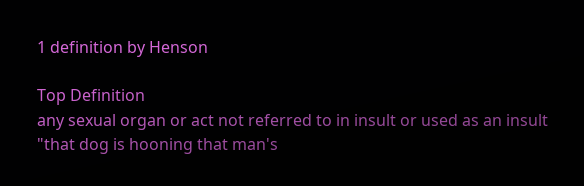1 definition by Henson

Top Definition
any sexual organ or act not referred to in insult or used as an insult
"that dog is hooning that man's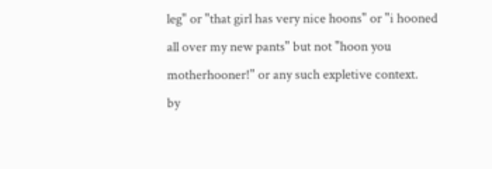leg" or "that girl has very nice hoons" or "i hooned all over my new pants" but not "hoon you motherhooner!" or any such expletive context.
by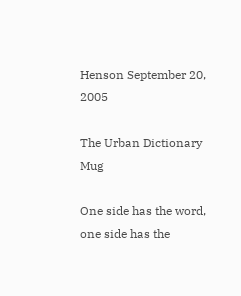Henson September 20, 2005

The Urban Dictionary Mug

One side has the word, one side has the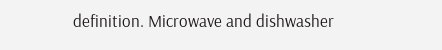definition. Microwave and dishwasher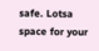safe. Lotsa space for your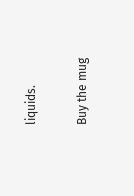liquids.

Buy the mug